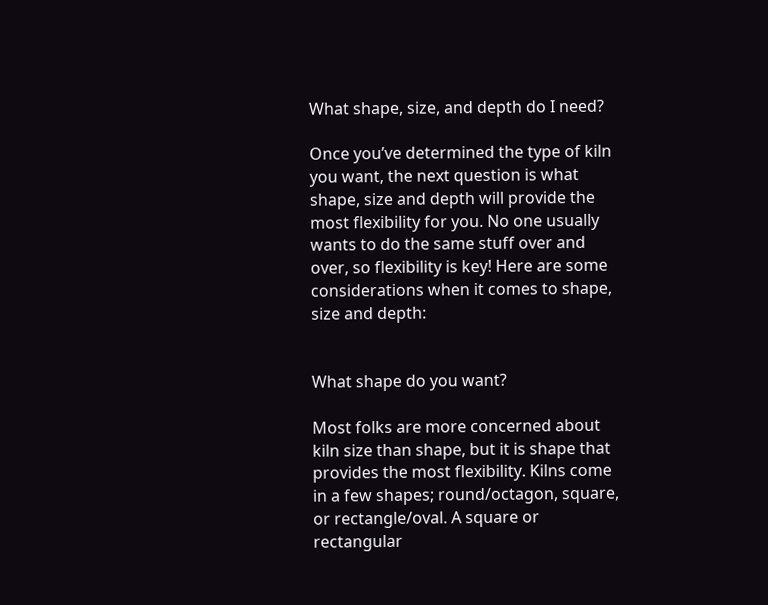What shape, size, and depth do I need?

Once you’ve determined the type of kiln you want, the next question is what shape, size and depth will provide the most flexibility for you. No one usually wants to do the same stuff over and over, so flexibility is key! Here are some considerations when it comes to shape, size and depth:


What shape do you want?

Most folks are more concerned about kiln size than shape, but it is shape that provides the most flexibility. Kilns come in a few shapes; round/octagon, square, or rectangle/oval. A square or rectangular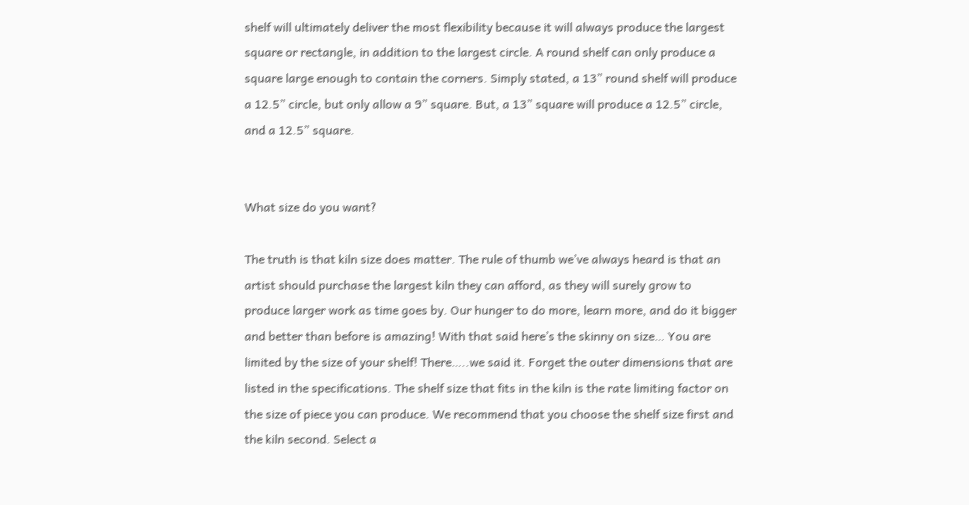shelf will ultimately deliver the most flexibility because it will always produce the largest square or rectangle, in addition to the largest circle. A round shelf can only produce a square large enough to contain the corners. Simply stated, a 13” round shelf will produce a 12.5” circle, but only allow a 9” square. But, a 13” square will produce a 12.5” circle, and a 12.5” square.


What size do you want?

The truth is that kiln size does matter. The rule of thumb we’ve always heard is that an artist should purchase the largest kiln they can afford, as they will surely grow to produce larger work as time goes by. Our hunger to do more, learn more, and do it bigger and better than before is amazing! With that said here’s the skinny on size… You are limited by the size of your shelf! There…..we said it. Forget the outer dimensions that are listed in the specifications. The shelf size that fits in the kiln is the rate limiting factor on the size of piece you can produce. We recommend that you choose the shelf size first and the kiln second. Select a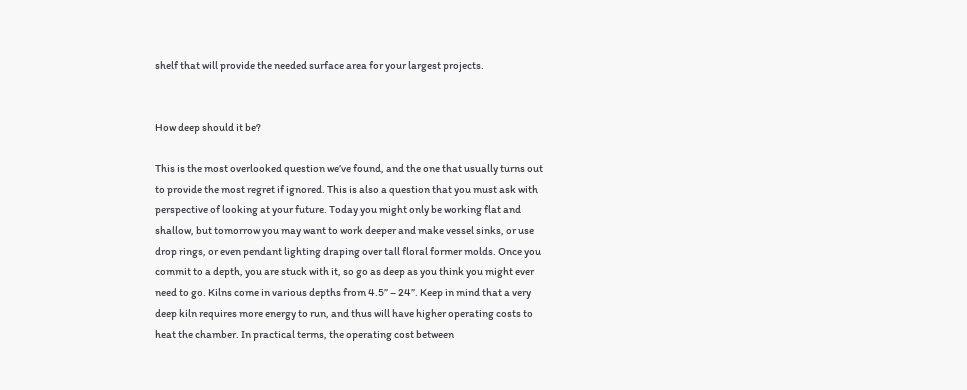shelf that will provide the needed surface area for your largest projects.


How deep should it be?

This is the most overlooked question we’ve found, and the one that usually turns out to provide the most regret if ignored. This is also a question that you must ask with perspective of looking at your future. Today you might only be working flat and shallow, but tomorrow you may want to work deeper and make vessel sinks, or use drop rings, or even pendant lighting draping over tall floral former molds. Once you commit to a depth, you are stuck with it, so go as deep as you think you might ever need to go. Kilns come in various depths from 4.5” – 24”. Keep in mind that a very deep kiln requires more energy to run, and thus will have higher operating costs to heat the chamber. In practical terms, the operating cost between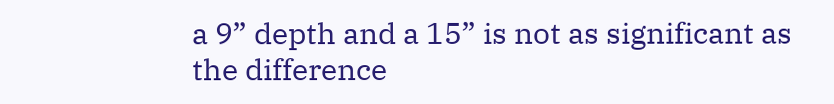a 9” depth and a 15” is not as significant as the difference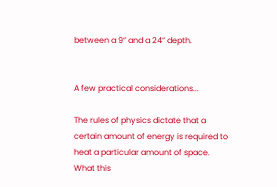between a 9” and a 24” depth.


A few practical considerations...

The rules of physics dictate that a certain amount of energy is required to heat a particular amount of space. What this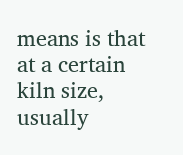means is that at a certain kiln size, usually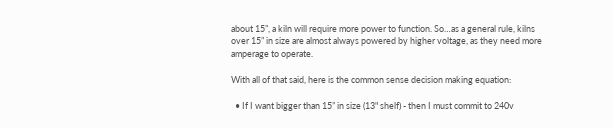about 15”, a kiln will require more power to function. So…as a general rule, kilns over 15” in size are almost always powered by higher voltage, as they need more amperage to operate.

With all of that said, here is the common sense decision making equation:

  • If I want bigger than 15” in size (13" shelf) - then I must commit to 240v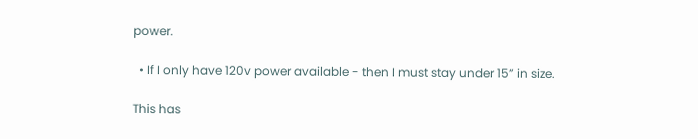power.

  • If I only have 120v power available - then I must stay under 15” in size.

This has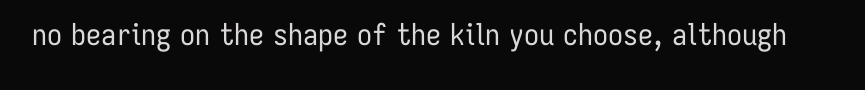no bearing on the shape of the kiln you choose, although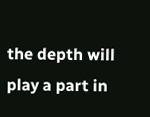the depth will play a part in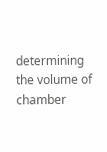determining the volume of chamber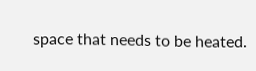space that needs to be heated.